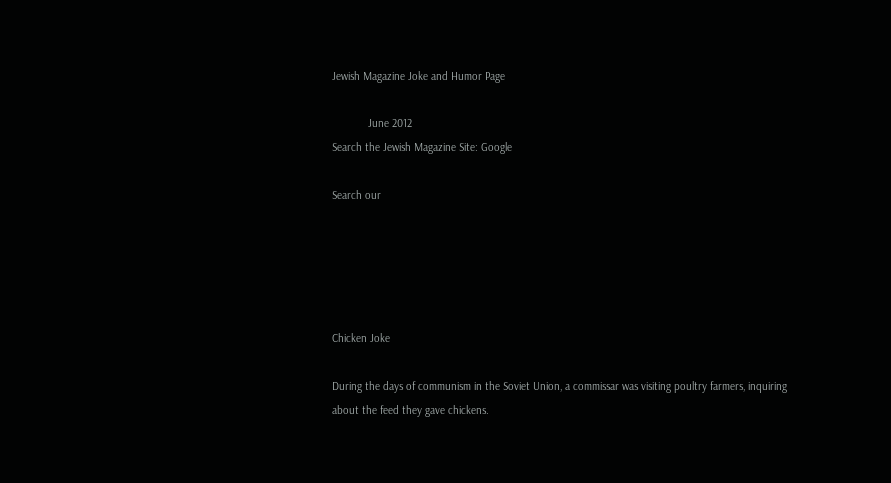Jewish Magazine Joke and Humor Page

            June 2012
Search the Jewish Magazine Site: Google

Search our





Chicken Joke

During the days of communism in the Soviet Union, a commissar was visiting poultry farmers, inquiring about the feed they gave chickens.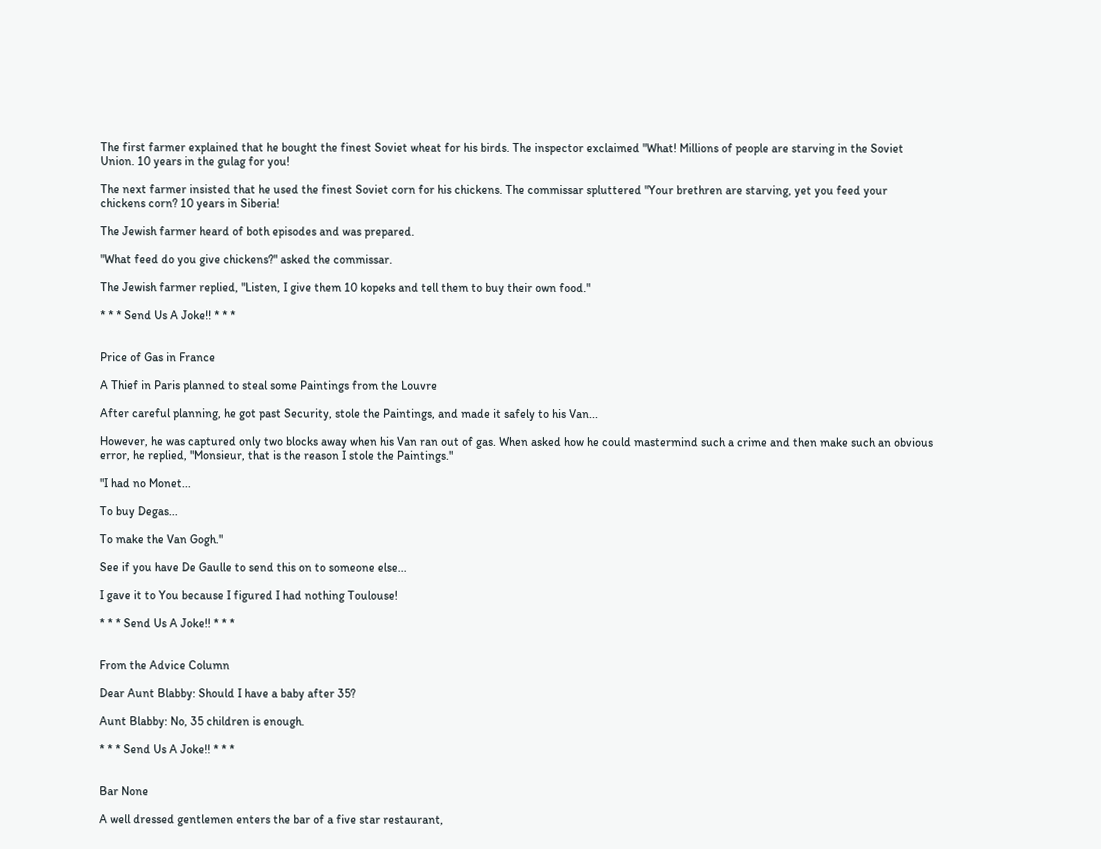The first farmer explained that he bought the finest Soviet wheat for his birds. The inspector exclaimed "What! Millions of people are starving in the Soviet Union. 10 years in the gulag for you!

The next farmer insisted that he used the finest Soviet corn for his chickens. The commissar spluttered "Your brethren are starving, yet you feed your chickens corn? 10 years in Siberia!

The Jewish farmer heard of both episodes and was prepared.

"What feed do you give chickens?" asked the commissar.

The Jewish farmer replied, "Listen, I give them 10 kopeks and tell them to buy their own food."

* * * Send Us A Joke!! * * *


Price of Gas in France

A Thief in Paris planned to steal some Paintings from the Louvre

After careful planning, he got past Security, stole the Paintings, and made it safely to his Van...

However, he was captured only two blocks away when his Van ran out of gas. When asked how he could mastermind such a crime and then make such an obvious error, he replied, "Monsieur, that is the reason I stole the Paintings."

"I had no Monet...

To buy Degas...

To make the Van Gogh."

See if you have De Gaulle to send this on to someone else...

I gave it to You because I figured I had nothing Toulouse!

* * * Send Us A Joke!! * * *


From the Advice Column

Dear Aunt Blabby: Should I have a baby after 35?

Aunt Blabby: No, 35 children is enough.

* * * Send Us A Joke!! * * *


Bar None

A well dressed gentlemen enters the bar of a five star restaurant,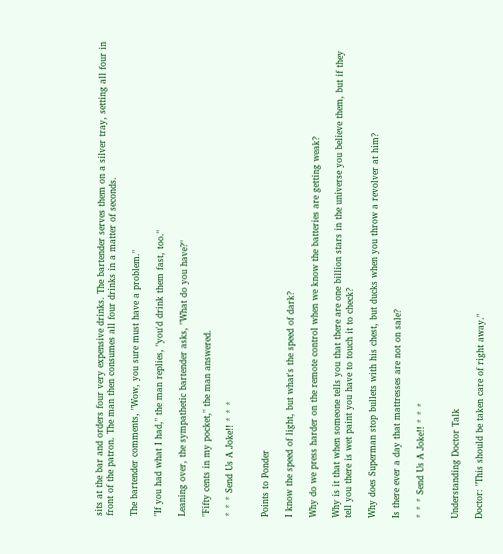sits at the bar and orders four very expensive drinks. The bartender serves them on a silver tray, setting all four in front of the patron. The man then consumes all four drinks in a matter of seconds.

The bartender comments, "Wow, you sure must have a problem."

"If you had what I had," the man replies, "you'd drink them fast, too."

Leaning over, the sympathetic bartender asks, "What do you have?"

"Fifty cents in my pocket," the man answered.

* * * Send Us A Joke!! * * *


Points to Ponder

I know the speed of light, but what's the speed of dark?

Why do we press harder on the remote control when we know the batteries are getting weak?

Why is it that when someone tells you that there are one billion stars in the universe you believe them, but if they tell you there is wet paint you have to touch it to check?

Why does Superman stop bullets with his chest, but ducks when you throw a revolver at him?

Is there ever a day that mattresses are not on sale?

* * * Send Us A Joke!! * * *


Understanding Doctor Talk

Doctor: "This should be taken care of right away."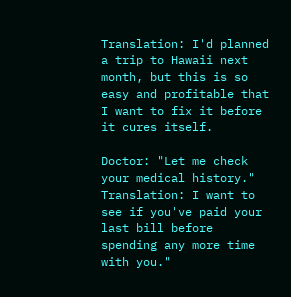Translation: I'd planned a trip to Hawaii next month, but this is so easy and profitable that I want to fix it before it cures itself.

Doctor: "Let me check your medical history."
Translation: I want to see if you've paid your last bill before spending any more time with you."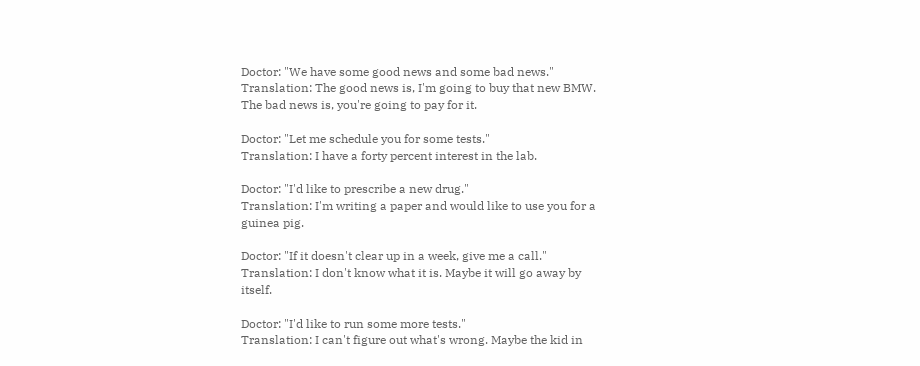Doctor: "We have some good news and some bad news."
Translation: The good news is, I'm going to buy that new BMW. The bad news is, you're going to pay for it.

Doctor: "Let me schedule you for some tests."
Translation: I have a forty percent interest in the lab.

Doctor: "I'd like to prescribe a new drug."
Translation: I'm writing a paper and would like to use you for a guinea pig.

Doctor: "If it doesn't clear up in a week, give me a call."
Translation: I don't know what it is. Maybe it will go away by itself.

Doctor: "I'd like to run some more tests."
Translation: I can't figure out what's wrong. Maybe the kid in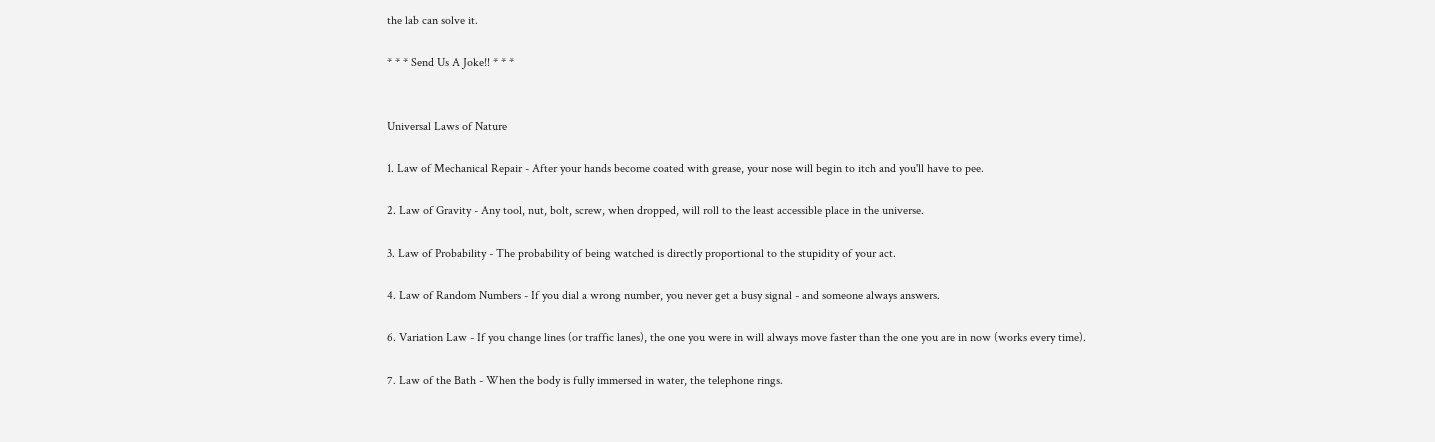the lab can solve it.

* * * Send Us A Joke!! * * *


Universal Laws of Nature

1. Law of Mechanical Repair - After your hands become coated with grease, your nose will begin to itch and you'll have to pee.

2. Law of Gravity - Any tool, nut, bolt, screw, when dropped, will roll to the least accessible place in the universe.

3. Law of Probability - The probability of being watched is directly proportional to the stupidity of your act.

4. Law of Random Numbers - If you dial a wrong number, you never get a busy signal - and someone always answers.

6. Variation Law - If you change lines (or traffic lanes), the one you were in will always move faster than the one you are in now (works every time).

7. Law of the Bath - When the body is fully immersed in water, the telephone rings.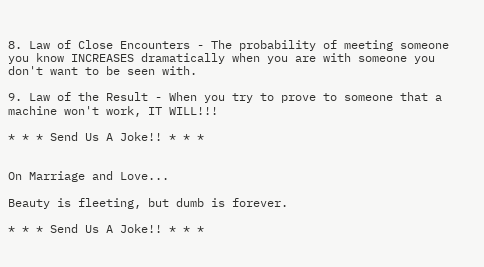8. Law of Close Encounters - The probability of meeting someone you know INCREASES dramatically when you are with someone you don't want to be seen with.

9. Law of the Result - When you try to prove to someone that a machine won't work, IT WILL!!!

* * * Send Us A Joke!! * * *


On Marriage and Love...

Beauty is fleeting, but dumb is forever.

* * * Send Us A Joke!! * * *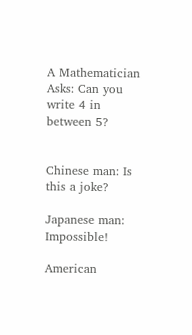A Mathematician Asks: Can you write 4 in between 5?


Chinese man: Is this a joke?

Japanese man: Impossible!

American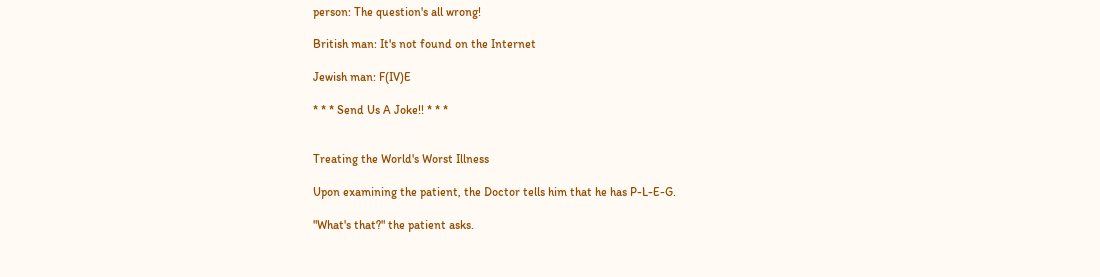person: The question's all wrong!

British man: It's not found on the Internet

Jewish man: F(IV)E

* * * Send Us A Joke!! * * *


Treating the World's Worst Illness

Upon examining the patient, the Doctor tells him that he has P-L-E-G.

"What's that?" the patient asks.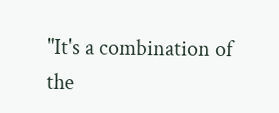"It's a combination of the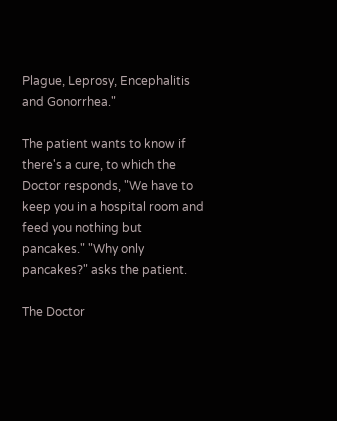Plague, Leprosy, Encephalitis and Gonorrhea."

The patient wants to know if there's a cure, to which the Doctor responds, "We have to keep you in a hospital room and feed you nothing but pancakes." "Why only pancakes?" asks the patient.

The Doctor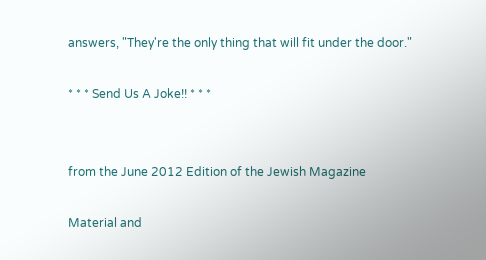answers, "They're the only thing that will fit under the door."

* * * Send Us A Joke!! * * *


from the June 2012 Edition of the Jewish Magazine

Material and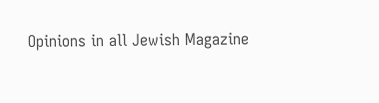Opinions in all Jewish Magazine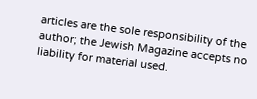articles are the sole responsibility of the author; the Jewish Magazine accepts no liability for material used.